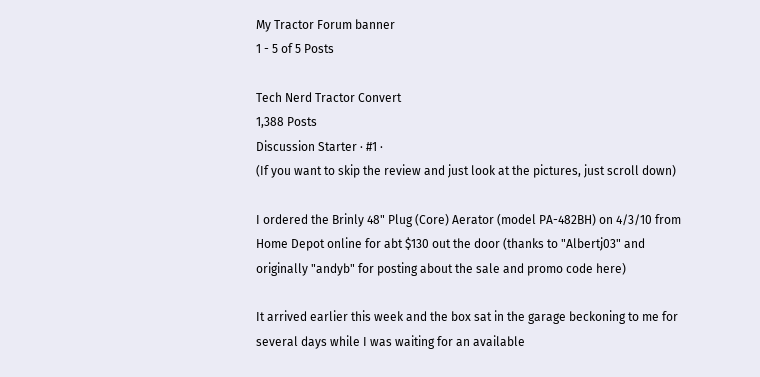My Tractor Forum banner
1 - 5 of 5 Posts

Tech Nerd Tractor Convert
1,388 Posts
Discussion Starter · #1 ·
(If you want to skip the review and just look at the pictures, just scroll down)

I ordered the Brinly 48" Plug (Core) Aerator (model PA-482BH) on 4/3/10 from Home Depot online for abt $130 out the door (thanks to "Albertj03" and originally "andyb" for posting about the sale and promo code here)

It arrived earlier this week and the box sat in the garage beckoning to me for several days while I was waiting for an available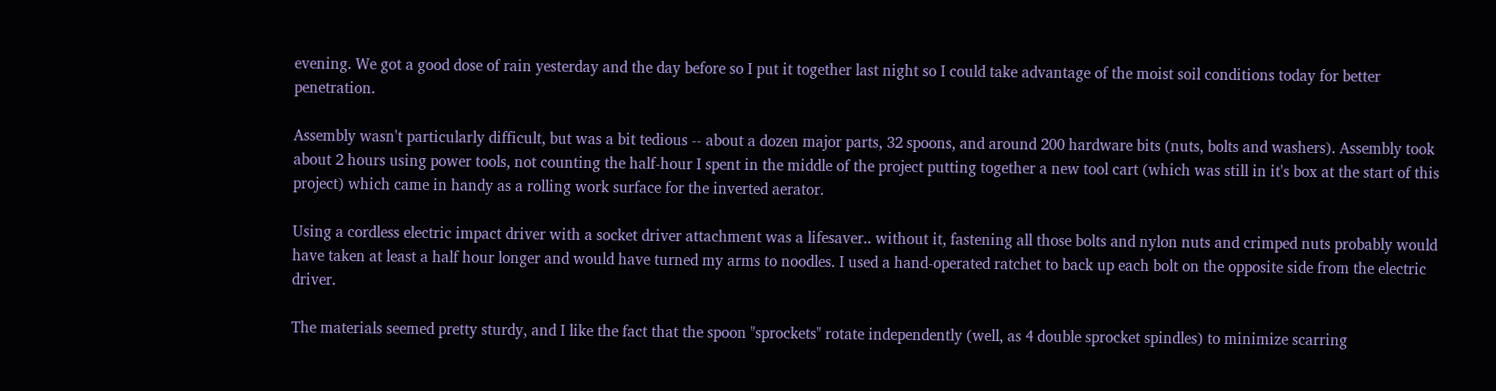evening. We got a good dose of rain yesterday and the day before so I put it together last night so I could take advantage of the moist soil conditions today for better penetration.

Assembly wasn't particularly difficult, but was a bit tedious -- about a dozen major parts, 32 spoons, and around 200 hardware bits (nuts, bolts and washers). Assembly took about 2 hours using power tools, not counting the half-hour I spent in the middle of the project putting together a new tool cart (which was still in it's box at the start of this project) which came in handy as a rolling work surface for the inverted aerator.

Using a cordless electric impact driver with a socket driver attachment was a lifesaver.. without it, fastening all those bolts and nylon nuts and crimped nuts probably would have taken at least a half hour longer and would have turned my arms to noodles. I used a hand-operated ratchet to back up each bolt on the opposite side from the electric driver.

The materials seemed pretty sturdy, and I like the fact that the spoon "sprockets" rotate independently (well, as 4 double sprocket spindles) to minimize scarring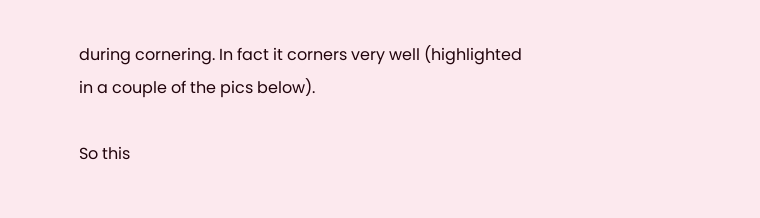during cornering. In fact it corners very well (highlighted in a couple of the pics below).

So this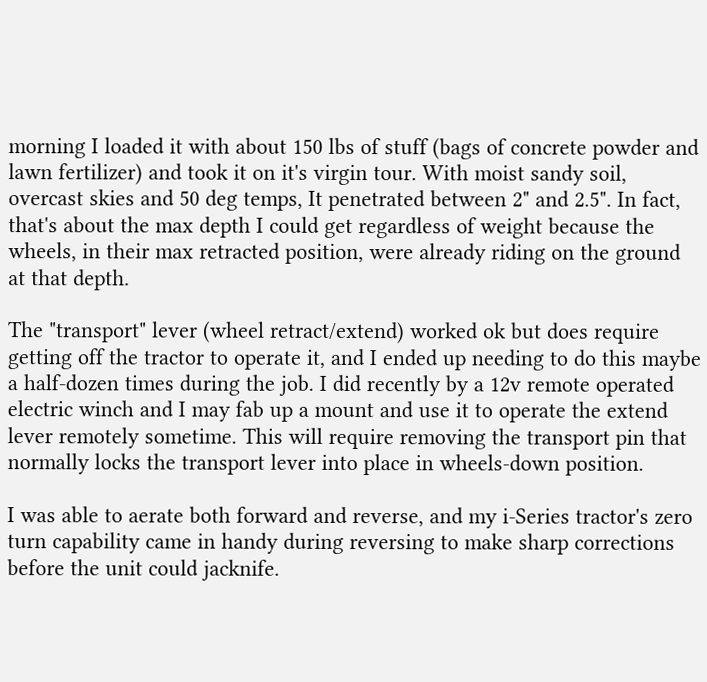morning I loaded it with about 150 lbs of stuff (bags of concrete powder and lawn fertilizer) and took it on it's virgin tour. With moist sandy soil, overcast skies and 50 deg temps, It penetrated between 2" and 2.5". In fact, that's about the max depth I could get regardless of weight because the wheels, in their max retracted position, were already riding on the ground at that depth.

The "transport" lever (wheel retract/extend) worked ok but does require getting off the tractor to operate it, and I ended up needing to do this maybe a half-dozen times during the job. I did recently by a 12v remote operated electric winch and I may fab up a mount and use it to operate the extend lever remotely sometime. This will require removing the transport pin that normally locks the transport lever into place in wheels-down position.

I was able to aerate both forward and reverse, and my i-Series tractor's zero turn capability came in handy during reversing to make sharp corrections before the unit could jacknife.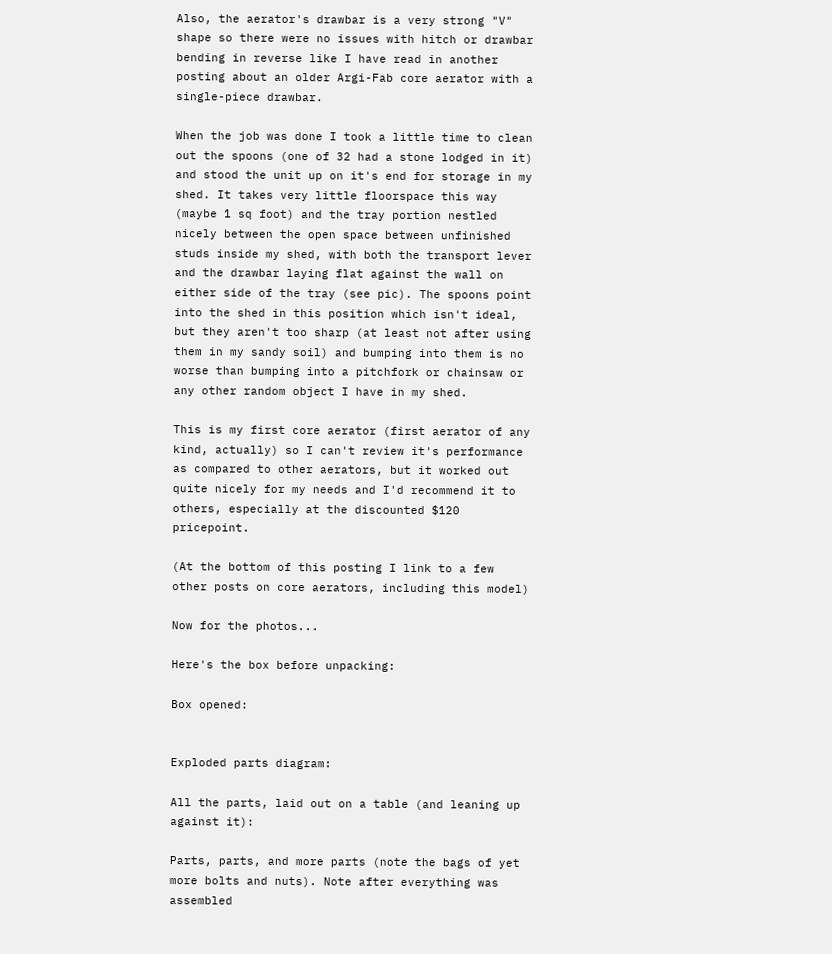Also, the aerator's drawbar is a very strong "V" shape so there were no issues with hitch or drawbar bending in reverse like I have read in another posting about an older Argi-Fab core aerator with a single-piece drawbar.

When the job was done I took a little time to clean out the spoons (one of 32 had a stone lodged in it) and stood the unit up on it's end for storage in my shed. It takes very little floorspace this way (maybe 1 sq foot) and the tray portion nestled nicely between the open space between unfinished studs inside my shed, with both the transport lever and the drawbar laying flat against the wall on either side of the tray (see pic). The spoons point into the shed in this position which isn't ideal, but they aren't too sharp (at least not after using them in my sandy soil) and bumping into them is no worse than bumping into a pitchfork or chainsaw or any other random object I have in my shed.

This is my first core aerator (first aerator of any kind, actually) so I can't review it's performance as compared to other aerators, but it worked out quite nicely for my needs and I'd recommend it to others, especially at the discounted $120 pricepoint.

(At the bottom of this posting I link to a few other posts on core aerators, including this model)

Now for the photos...

Here's the box before unpacking:

Box opened:


Exploded parts diagram:

All the parts, laid out on a table (and leaning up against it):

Parts, parts, and more parts (note the bags of yet more bolts and nuts). Note after everything was assembled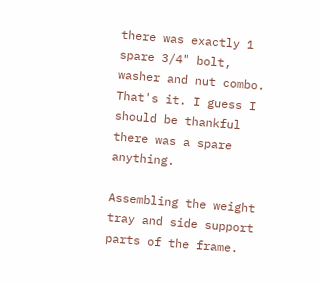there was exactly 1 spare 3/4" bolt, washer and nut combo. That's it. I guess I should be thankful there was a spare anything.

Assembling the weight tray and side support parts of the frame.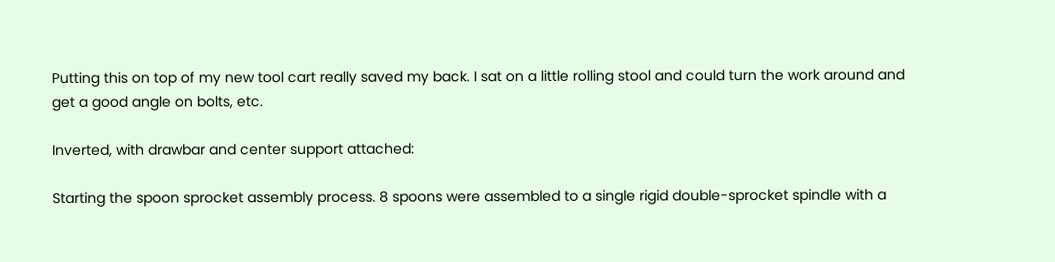Putting this on top of my new tool cart really saved my back. I sat on a little rolling stool and could turn the work around and get a good angle on bolts, etc.

Inverted, with drawbar and center support attached:

Starting the spoon sprocket assembly process. 8 spoons were assembled to a single rigid double-sprocket spindle with a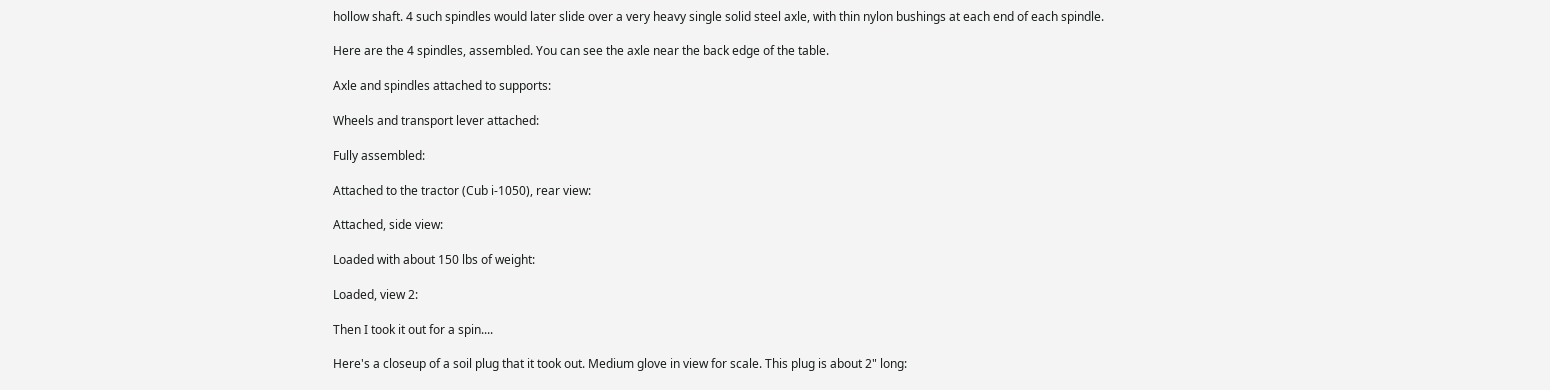hollow shaft. 4 such spindles would later slide over a very heavy single solid steel axle, with thin nylon bushings at each end of each spindle.

Here are the 4 spindles, assembled. You can see the axle near the back edge of the table.

Axle and spindles attached to supports:

Wheels and transport lever attached:

Fully assembled:

Attached to the tractor (Cub i-1050), rear view:

Attached, side view:

Loaded with about 150 lbs of weight:

Loaded, view 2:

Then I took it out for a spin....

Here's a closeup of a soil plug that it took out. Medium glove in view for scale. This plug is about 2" long: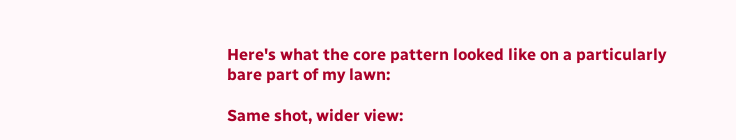Here's what the core pattern looked like on a particularly bare part of my lawn:

Same shot, wider view: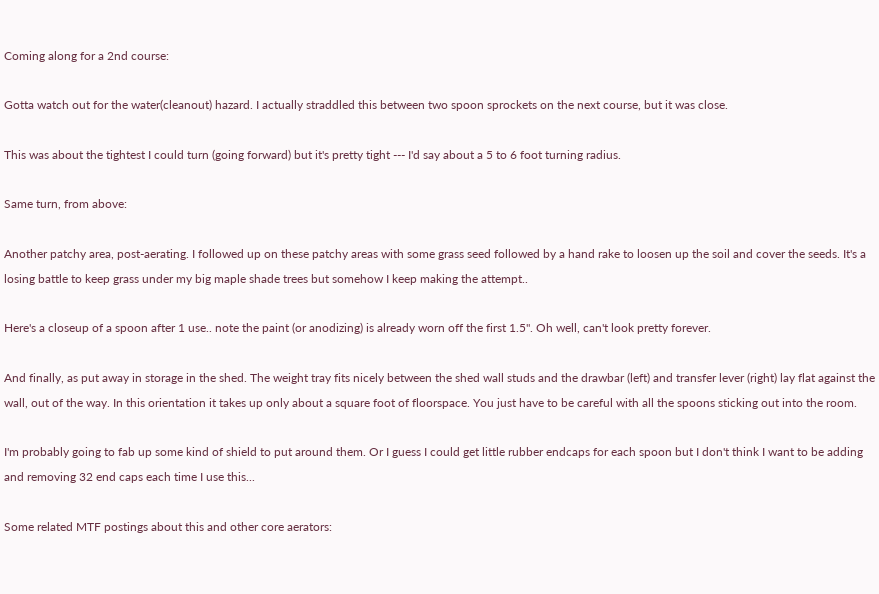Coming along for a 2nd course:

Gotta watch out for the water(cleanout) hazard. I actually straddled this between two spoon sprockets on the next course, but it was close.

This was about the tightest I could turn (going forward) but it's pretty tight --- I'd say about a 5 to 6 foot turning radius.

Same turn, from above:

Another patchy area, post-aerating. I followed up on these patchy areas with some grass seed followed by a hand rake to loosen up the soil and cover the seeds. It's a losing battle to keep grass under my big maple shade trees but somehow I keep making the attempt..

Here's a closeup of a spoon after 1 use.. note the paint (or anodizing) is already worn off the first 1.5". Oh well, can't look pretty forever.

And finally, as put away in storage in the shed. The weight tray fits nicely between the shed wall studs and the drawbar (left) and transfer lever (right) lay flat against the wall, out of the way. In this orientation it takes up only about a square foot of floorspace. You just have to be careful with all the spoons sticking out into the room.

I'm probably going to fab up some kind of shield to put around them. Or I guess I could get little rubber endcaps for each spoon but I don't think I want to be adding and removing 32 end caps each time I use this...

Some related MTF postings about this and other core aerators: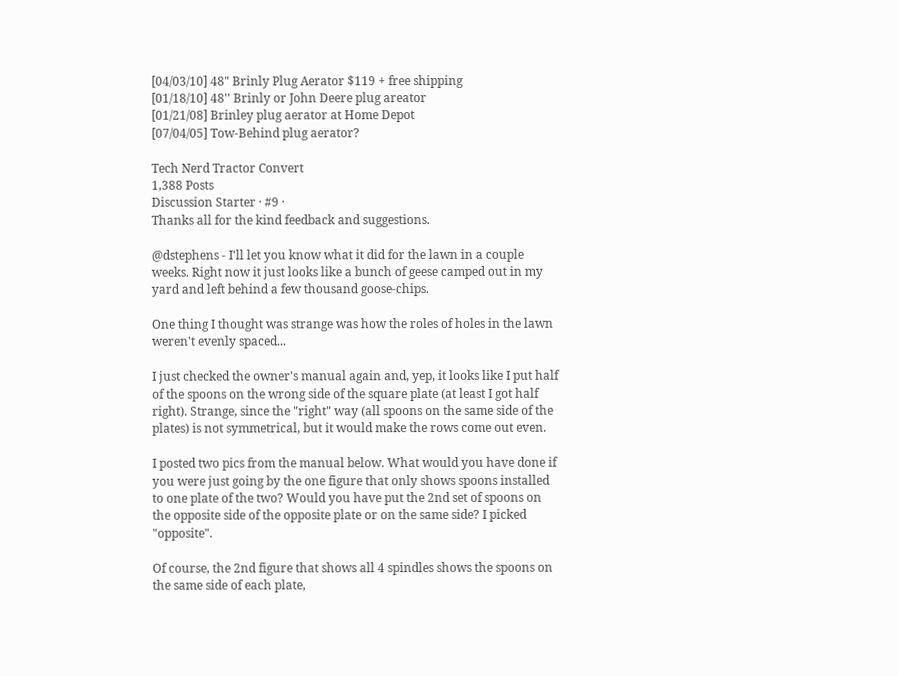[04/03/10] 48" Brinly Plug Aerator $119 + free shipping
[01/18/10] 48'' Brinly or John Deere plug areator
[01/21/08] Brinley plug aerator at Home Depot
[07/04/05] Tow-Behind plug aerator?

Tech Nerd Tractor Convert
1,388 Posts
Discussion Starter · #9 ·
Thanks all for the kind feedback and suggestions.

@dstephens - I'll let you know what it did for the lawn in a couple weeks. Right now it just looks like a bunch of geese camped out in my yard and left behind a few thousand goose-chips.

One thing I thought was strange was how the roles of holes in the lawn weren't evenly spaced...

I just checked the owner's manual again and, yep, it looks like I put half of the spoons on the wrong side of the square plate (at least I got half right). Strange, since the "right" way (all spoons on the same side of the plates) is not symmetrical, but it would make the rows come out even.

I posted two pics from the manual below. What would you have done if you were just going by the one figure that only shows spoons installed to one plate of the two? Would you have put the 2nd set of spoons on the opposite side of the opposite plate or on the same side? I picked "opposite".

Of course, the 2nd figure that shows all 4 spindles shows the spoons on the same side of each plate,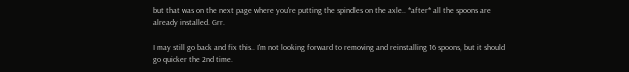but that was on the next page where you're putting the spindles on the axle.. *after* all the spoons are already installed. Grr.

I may still go back and fix this.. I'm not looking forward to removing and reinstalling 16 spoons, but it should go quicker the 2nd time.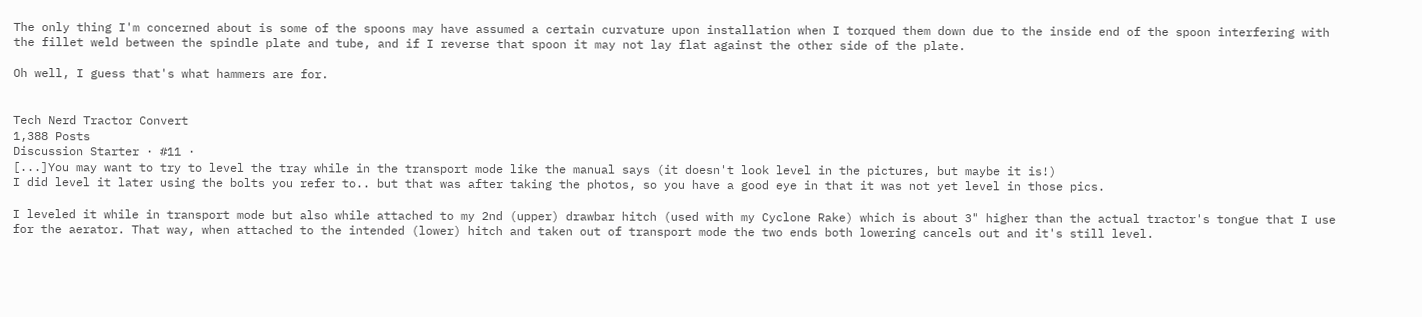The only thing I'm concerned about is some of the spoons may have assumed a certain curvature upon installation when I torqued them down due to the inside end of the spoon interfering with the fillet weld between the spindle plate and tube, and if I reverse that spoon it may not lay flat against the other side of the plate.

Oh well, I guess that's what hammers are for.


Tech Nerd Tractor Convert
1,388 Posts
Discussion Starter · #11 ·
[...]You may want to try to level the tray while in the transport mode like the manual says (it doesn't look level in the pictures, but maybe it is!)
I did level it later using the bolts you refer to.. but that was after taking the photos, so you have a good eye in that it was not yet level in those pics.

I leveled it while in transport mode but also while attached to my 2nd (upper) drawbar hitch (used with my Cyclone Rake) which is about 3" higher than the actual tractor's tongue that I use for the aerator. That way, when attached to the intended (lower) hitch and taken out of transport mode the two ends both lowering cancels out and it's still level.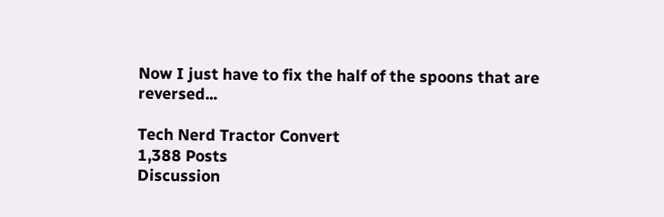Now I just have to fix the half of the spoons that are reversed...

Tech Nerd Tractor Convert
1,388 Posts
Discussion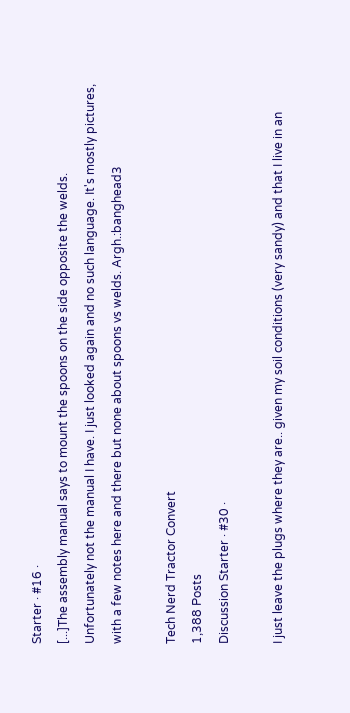Starter · #16 ·
[...]The assembly manual says to mount the spoons on the side opposite the welds.
Unfortunately not the manual I have. I just looked again and no such language. It's mostly pictures, with a few notes here and there but none about spoons vs welds. Argh.:banghead3

Tech Nerd Tractor Convert
1,388 Posts
Discussion Starter · #30 ·

I just leave the plugs where they are.. given my soil conditions (very sandy) and that I live in an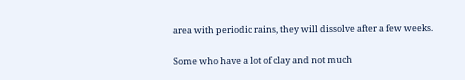area with periodic rains, they will dissolve after a few weeks.

Some who have a lot of clay and not much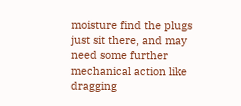moisture find the plugs just sit there, and may need some further mechanical action like dragging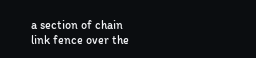a section of chain link fence over the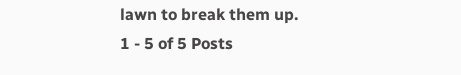lawn to break them up.
1 - 5 of 5 Posts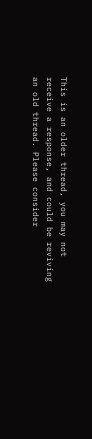This is an older thread, you may not receive a response, and could be reviving an old thread. Please consider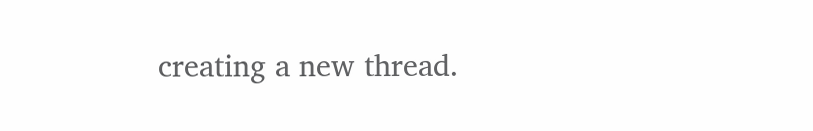creating a new thread.